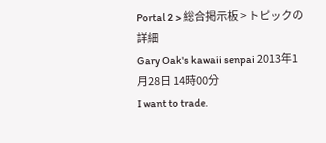Portal 2 > 総合掲示板 > トピックの詳細
Gary Oak's kawaii senpai 2013年1月28日 14時00分
I want to trade.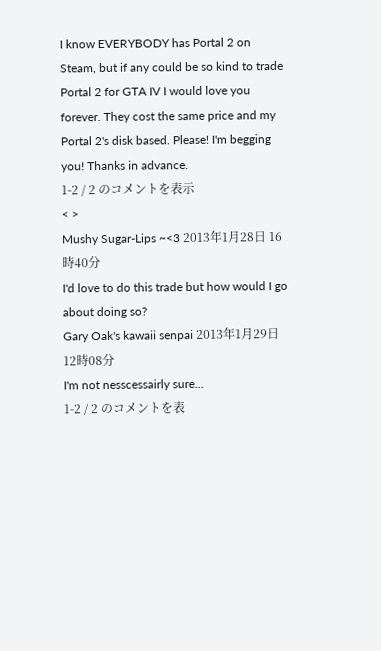I know EVERYBODY has Portal 2 on Steam, but if any could be so kind to trade Portal 2 for GTA IV I would love you forever. They cost the same price and my Portal 2's disk based. Please! I'm begging you! Thanks in advance.
1-2 / 2 のコメントを表示
< >
Mushy Sugar-Lips ~<3 2013年1月28日 16時40分
I'd love to do this trade but how would I go about doing so?
Gary Oak's kawaii senpai 2013年1月29日 12時08分
I'm not nesscessairly sure...
1-2 / 2 のコメントを表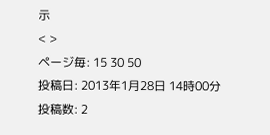示
< >
ページ毎: 15 30 50
投稿日: 2013年1月28日 14時00分
投稿数: 2